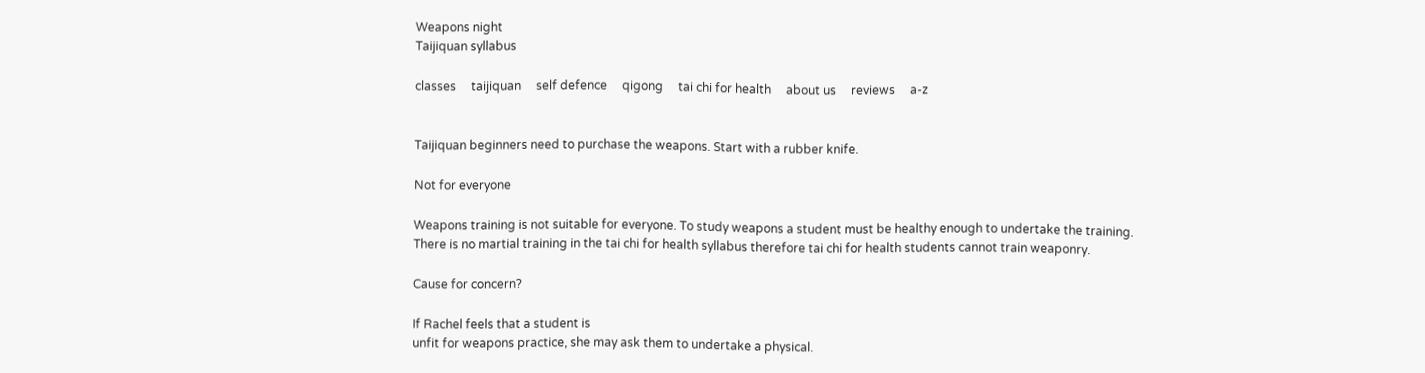Weapons night
Taijiquan syllabus

classes     taijiquan     self defence     qigong     tai chi for health     about us     reviews     a-z


Taijiquan beginners need to purchase the weapons. Start with a rubber knife.

Not for everyone

Weapons training is not suitable for everyone. To study weapons a student must be healthy enough to undertake the training.
There is no martial training in the tai chi for health syllabus therefore tai chi for health students cannot train weaponry.

Cause for concern?

If Rachel feels that a student is
unfit for weapons practice, she may ask them to undertake a physical.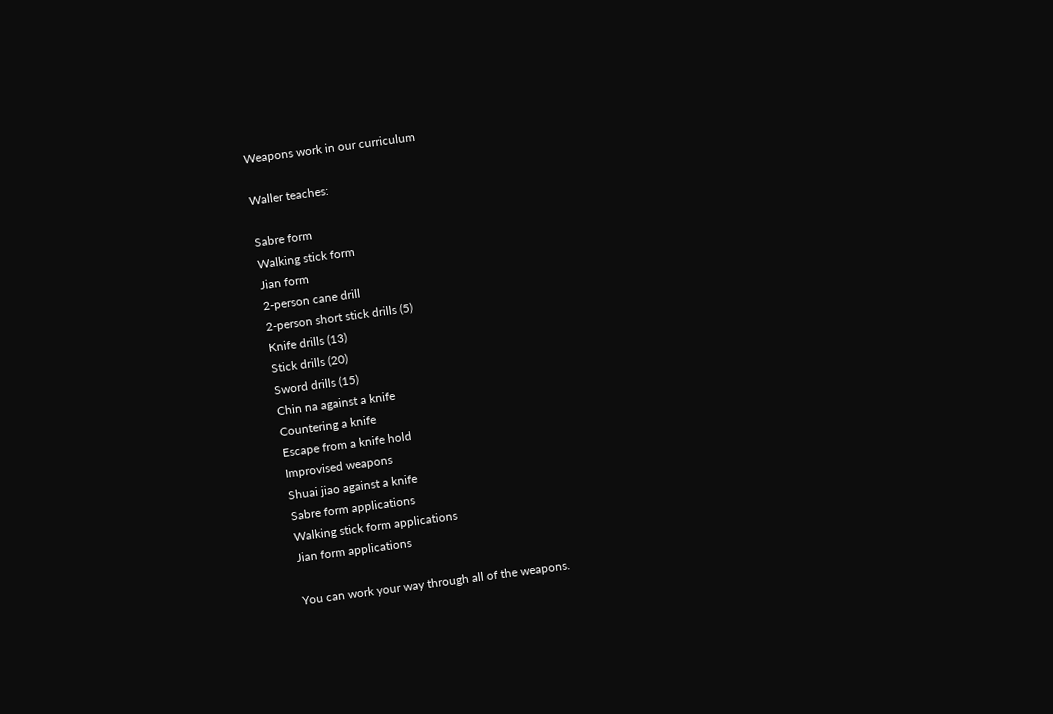Weapons work in our curriculum

Waller teaches:

Sabre form
Walking stick form
Jian form
2-person cane drill
2-person short stick drills (5)
Knife drills (13)
Stick drills (20)
Sword drills (15)
Chin na against a knife
Countering a knife
Escape from a knife hold
Improvised weapons
Shuai jiao against a knife
Sabre form applications
Walking stick form applications
Jian form applications

You can work your way through all of the weapons.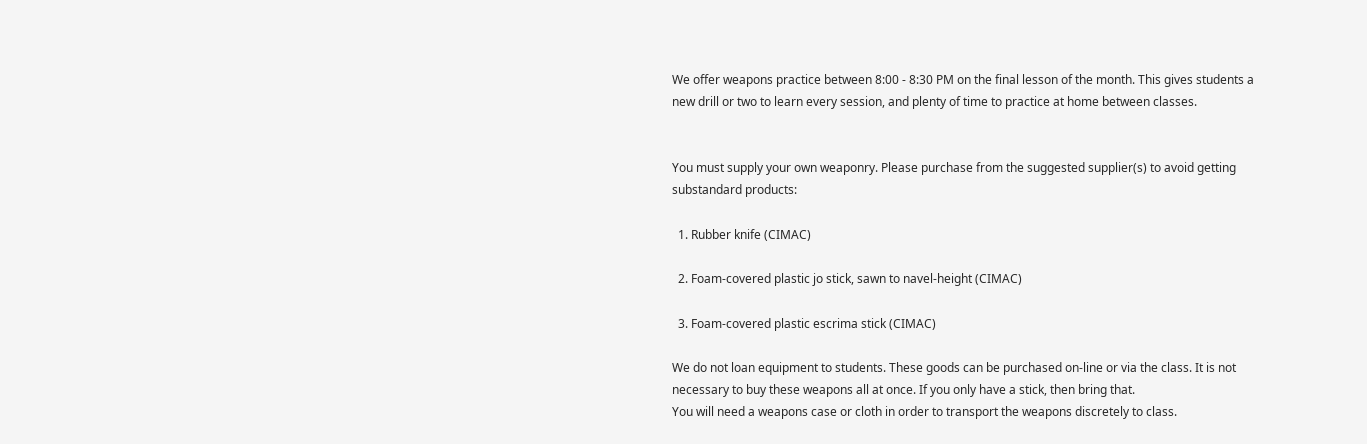We offer weapons practice between 8:00 - 8:30 PM on the final lesson of the month. This gives students a new drill or two to learn every session, and plenty of time to practice at home between classes.


You must supply your own weaponry. Please purchase from the suggested supplier(s) to avoid getting substandard products:

  1. Rubber knife (CIMAC)

  2. Foam-covered plastic jo stick, sawn to navel-height (CIMAC)

  3. Foam-covered plastic escrima stick (CIMAC)

We do not loan equipment to students. These goods can be purchased on-line or via the class. It is not necessary to buy these weapons all at once. If you only have a stick, then bring that.
You will need a weapons case or cloth in order to transport the weapons discretely to class.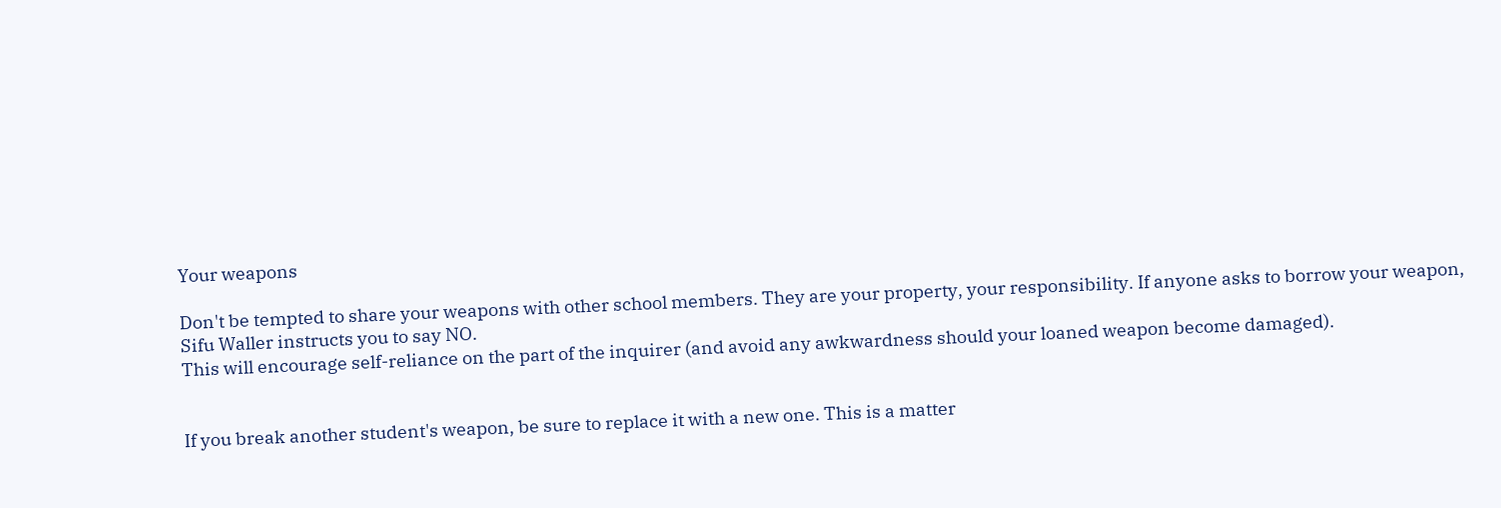Your weapons

Don't be tempted to share your weapons with other school members. They are your property, your responsibility. If anyone asks to borrow your weapon,
Sifu Waller instructs you to say NO.
This will encourage self-reliance on the part of the inquirer (and avoid any awkwardness should your loaned weapon become damaged).


If you break another student's weapon, be sure to replace it with a new one. This is a matter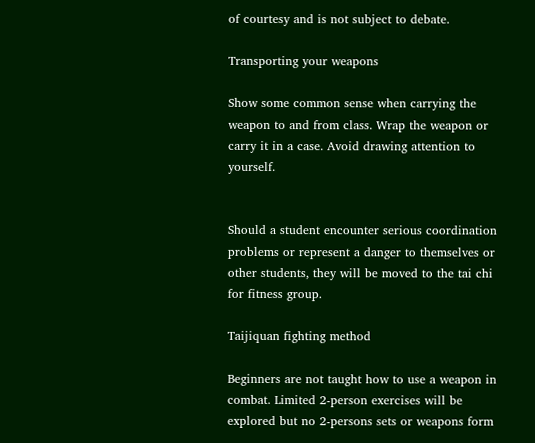of courtesy and is not subject to debate.

Transporting your weapons

Show some common sense when carrying the weapon to and from class. Wrap the weapon or carry it in a case. Avoid drawing attention to yourself.


Should a student encounter serious coordination problems or represent a danger to themselves or other students, they will be moved to the tai chi for fitness group.

Taijiquan fighting method

Beginners are not taught how to use a weapon in combat. Limited 2-person exercises will be explored but no 2-persons sets or weapons form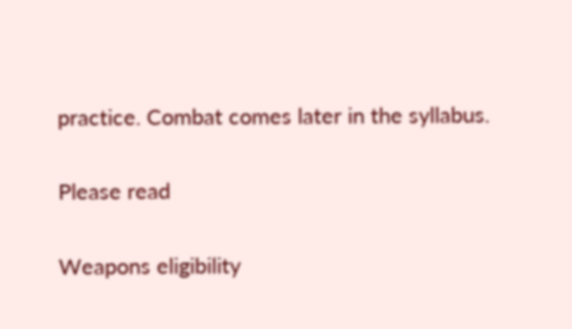practice. Combat comes later in the syllabus.

Please read

Weapons eligibility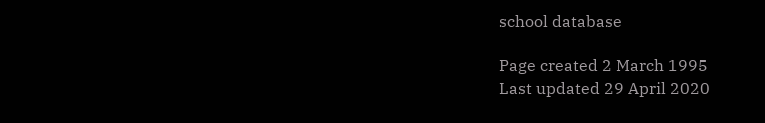school database

Page created 2 March 1995
Last updated 29 April 2020